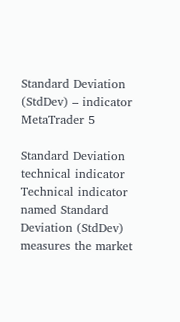Standard Deviation (StdDev) – indicator MetaTrader 5

Standard Deviation technical indicator
Technical indicator named Standard Deviation (StdDev) measures the market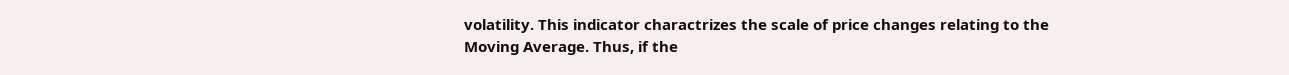volatility. This indicator charactrizes the scale of price changes relating to the Moving Average. Thus, if the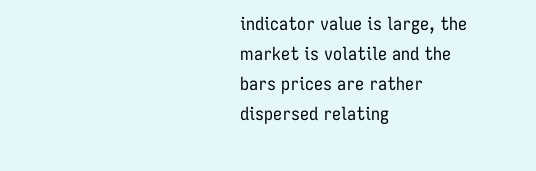indicator value is large, the market is volatile and the bars prices are rather dispersed relating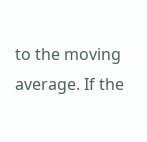to the moving average. If the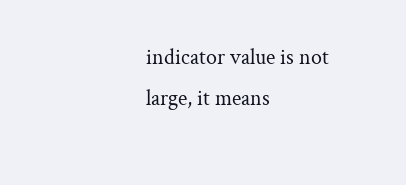indicator value is not large, it means